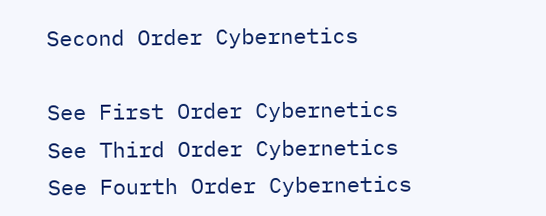Second Order Cybernetics

See First Order Cybernetics
See Third Order Cybernetics
See Fourth Order Cybernetics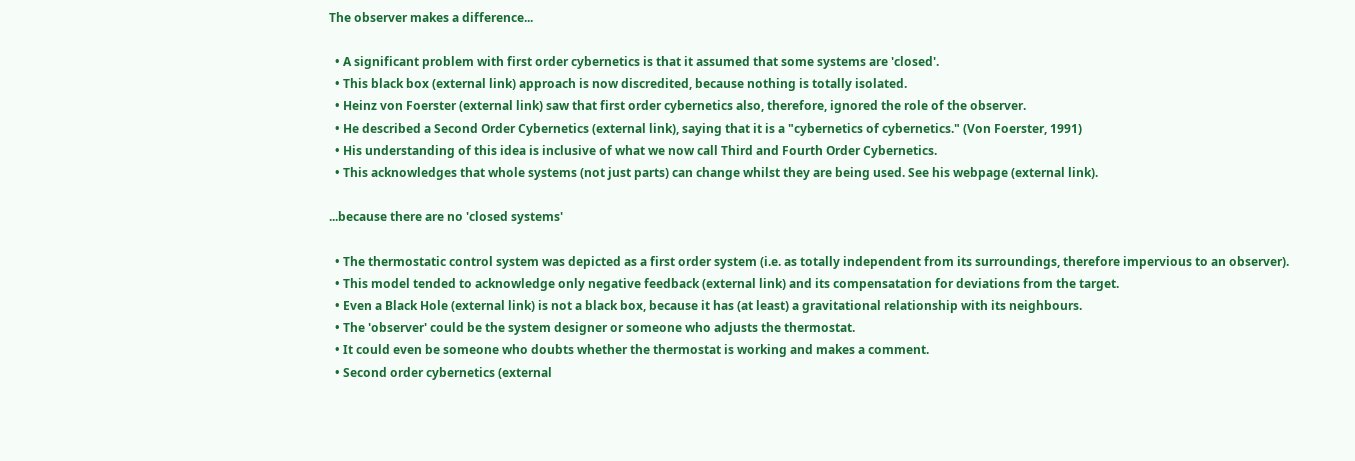The observer makes a difference...

  • A significant problem with first order cybernetics is that it assumed that some systems are 'closed'.
  • This black box (external link) approach is now discredited, because nothing is totally isolated.
  • Heinz von Foerster (external link) saw that first order cybernetics also, therefore, ignored the role of the observer.
  • He described a Second Order Cybernetics (external link), saying that it is a "cybernetics of cybernetics." (Von Foerster, 1991)
  • His understanding of this idea is inclusive of what we now call Third and Fourth Order Cybernetics.
  • This acknowledges that whole systems (not just parts) can change whilst they are being used. See his webpage (external link).

...because there are no 'closed systems'

  • The thermostatic control system was depicted as a first order system (i.e. as totally independent from its surroundings, therefore impervious to an observer).
  • This model tended to acknowledge only negative feedback (external link) and its compensatation for deviations from the target.
  • Even a Black Hole (external link) is not a black box, because it has (at least) a gravitational relationship with its neighbours.
  • The 'observer' could be the system designer or someone who adjusts the thermostat.
  • It could even be someone who doubts whether the thermostat is working and makes a comment.
  • Second order cybernetics (external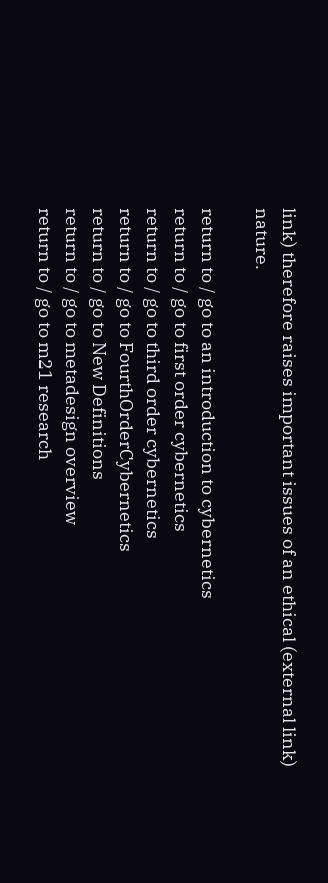link) therefore raises important issues of an ethical (external link) nature.

return to / go to an introduction to cybernetics
return to / go to first order cybernetics
return to / go to third order cybernetics
return to / go to FourthOrderCybernetics
return to / go to New Definitions
return to / go to metadesign overview
return to / go to m21 research